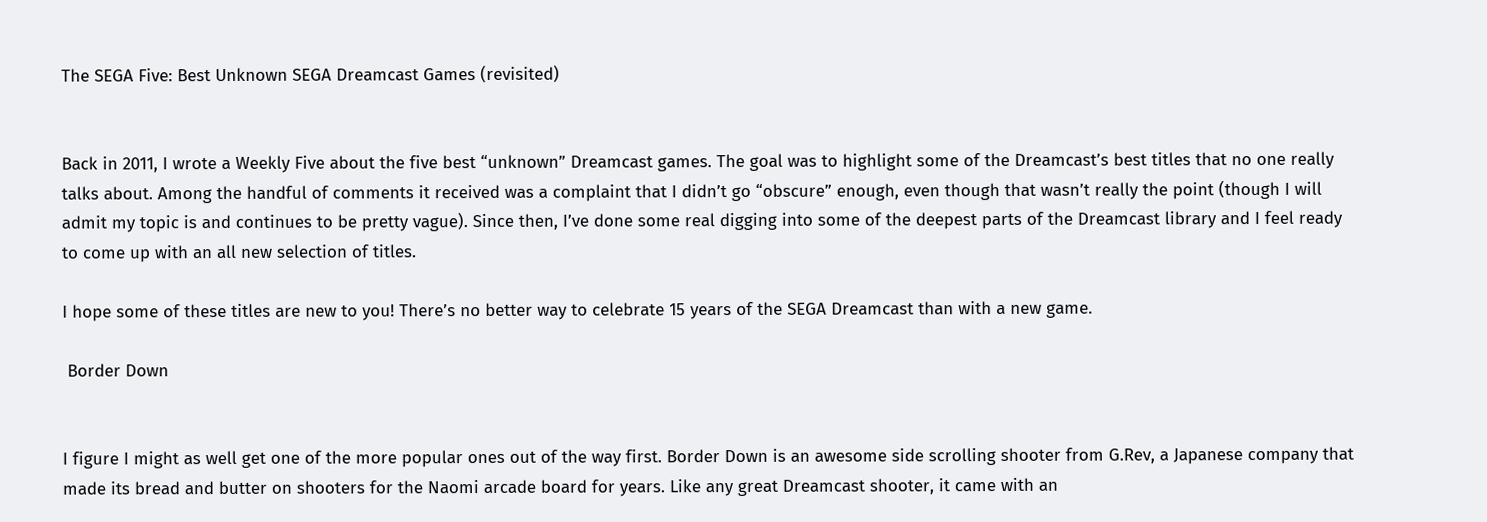The SEGA Five: Best Unknown SEGA Dreamcast Games (revisited)


Back in 2011, I wrote a Weekly Five about the five best “unknown” Dreamcast games. The goal was to highlight some of the Dreamcast’s best titles that no one really talks about. Among the handful of comments it received was a complaint that I didn’t go “obscure” enough, even though that wasn’t really the point (though I will admit my topic is and continues to be pretty vague). Since then, I’ve done some real digging into some of the deepest parts of the Dreamcast library and I feel ready to come up with an all new selection of titles.

I hope some of these titles are new to you! There’s no better way to celebrate 15 years of the SEGA Dreamcast than with a new game.

 Border Down


I figure I might as well get one of the more popular ones out of the way first. Border Down is an awesome side scrolling shooter from G.Rev, a Japanese company that made its bread and butter on shooters for the Naomi arcade board for years. Like any great Dreamcast shooter, it came with an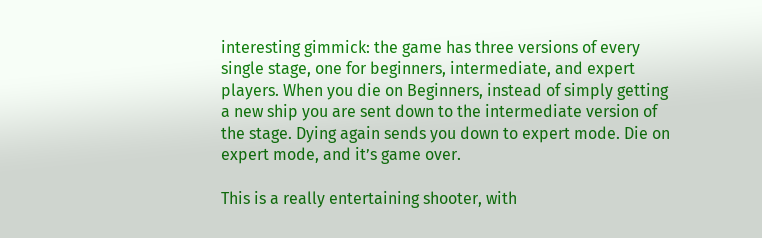interesting gimmick: the game has three versions of every single stage, one for beginners, intermediate, and expert players. When you die on Beginners, instead of simply getting a new ship you are sent down to the intermediate version of the stage. Dying again sends you down to expert mode. Die on expert mode, and it’s game over.

This is a really entertaining shooter, with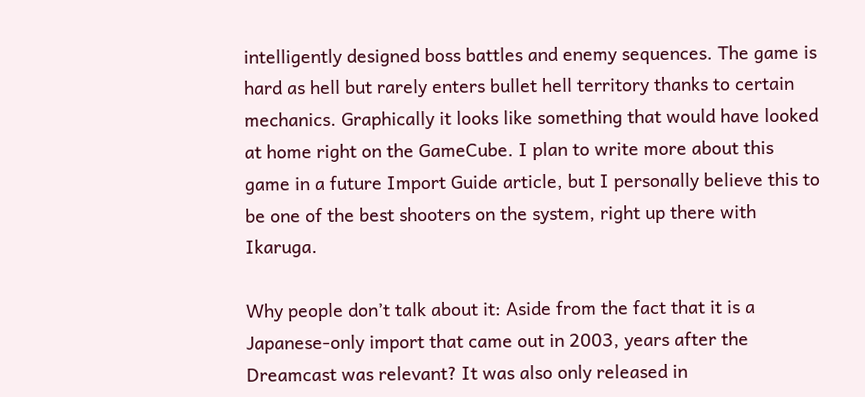intelligently designed boss battles and enemy sequences. The game is hard as hell but rarely enters bullet hell territory thanks to certain mechanics. Graphically it looks like something that would have looked at home right on the GameCube. I plan to write more about this game in a future Import Guide article, but I personally believe this to be one of the best shooters on the system, right up there with Ikaruga.

Why people don’t talk about it: Aside from the fact that it is a Japanese-only import that came out in 2003, years after the Dreamcast was relevant? It was also only released in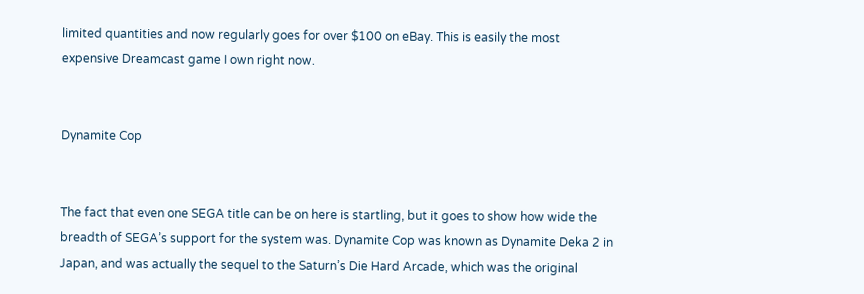limited quantities and now regularly goes for over $100 on eBay. This is easily the most expensive Dreamcast game I own right now.


Dynamite Cop


The fact that even one SEGA title can be on here is startling, but it goes to show how wide the breadth of SEGA’s support for the system was. Dynamite Cop was known as Dynamite Deka 2 in Japan, and was actually the sequel to the Saturn’s Die Hard Arcade, which was the original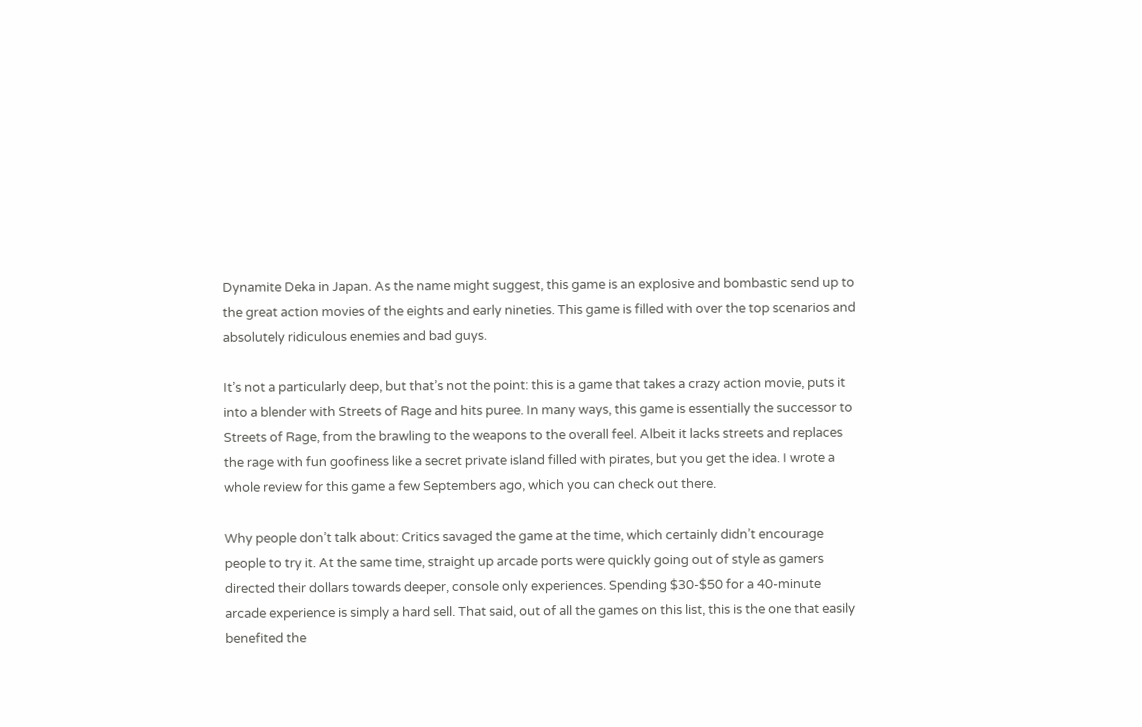Dynamite Deka in Japan. As the name might suggest, this game is an explosive and bombastic send up to the great action movies of the eights and early nineties. This game is filled with over the top scenarios and absolutely ridiculous enemies and bad guys.

It’s not a particularly deep, but that’s not the point: this is a game that takes a crazy action movie, puts it into a blender with Streets of Rage and hits puree. In many ways, this game is essentially the successor to Streets of Rage, from the brawling to the weapons to the overall feel. Albeit it lacks streets and replaces the rage with fun goofiness like a secret private island filled with pirates, but you get the idea. I wrote a whole review for this game a few Septembers ago, which you can check out there.

Why people don’t talk about: Critics savaged the game at the time, which certainly didn’t encourage people to try it. At the same time, straight up arcade ports were quickly going out of style as gamers directed their dollars towards deeper, console only experiences. Spending $30-$50 for a 40-minute arcade experience is simply a hard sell. That said, out of all the games on this list, this is the one that easily benefited the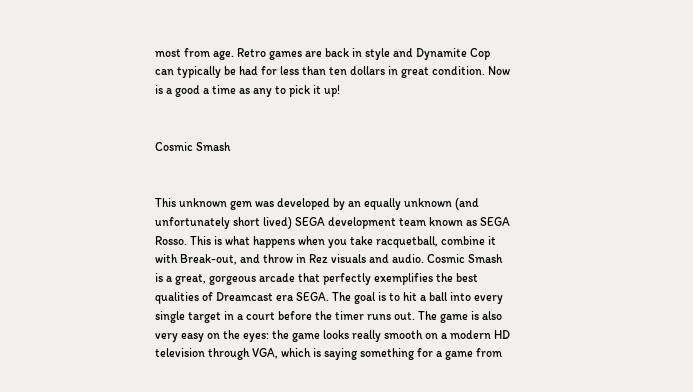most from age. Retro games are back in style and Dynamite Cop can typically be had for less than ten dollars in great condition. Now is a good a time as any to pick it up!


Cosmic Smash


This unknown gem was developed by an equally unknown (and unfortunately short lived) SEGA development team known as SEGA Rosso. This is what happens when you take racquetball, combine it with Break-out, and throw in Rez visuals and audio. Cosmic Smash is a great, gorgeous arcade that perfectly exemplifies the best qualities of Dreamcast era SEGA. The goal is to hit a ball into every single target in a court before the timer runs out. The game is also very easy on the eyes: the game looks really smooth on a modern HD television through VGA, which is saying something for a game from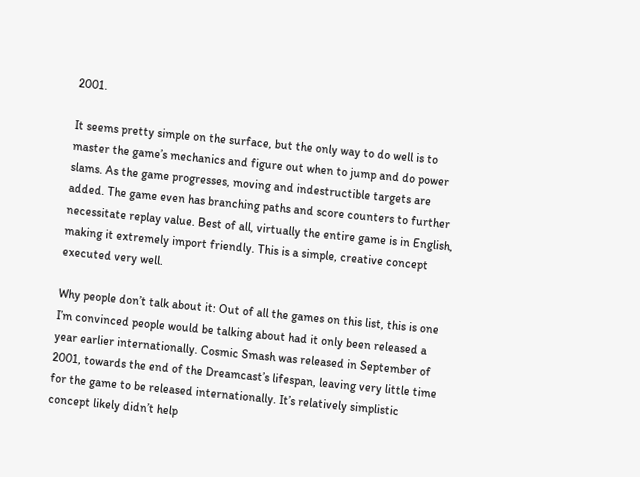2001.

It seems pretty simple on the surface, but the only way to do well is to master the game’s mechanics and figure out when to jump and do power slams. As the game progresses, moving and indestructible targets are added. The game even has branching paths and score counters to further necessitate replay value. Best of all, virtually the entire game is in English, making it extremely import friendly. This is a simple, creative concept executed very well.

Why people don’t talk about it: Out of all the games on this list, this is one I’m convinced people would be talking about had it only been released a year earlier internationally. Cosmic Smash was released in September of 2001, towards the end of the Dreamcast’s lifespan, leaving very little time for the game to be released internationally. It’s relatively simplistic concept likely didn’t help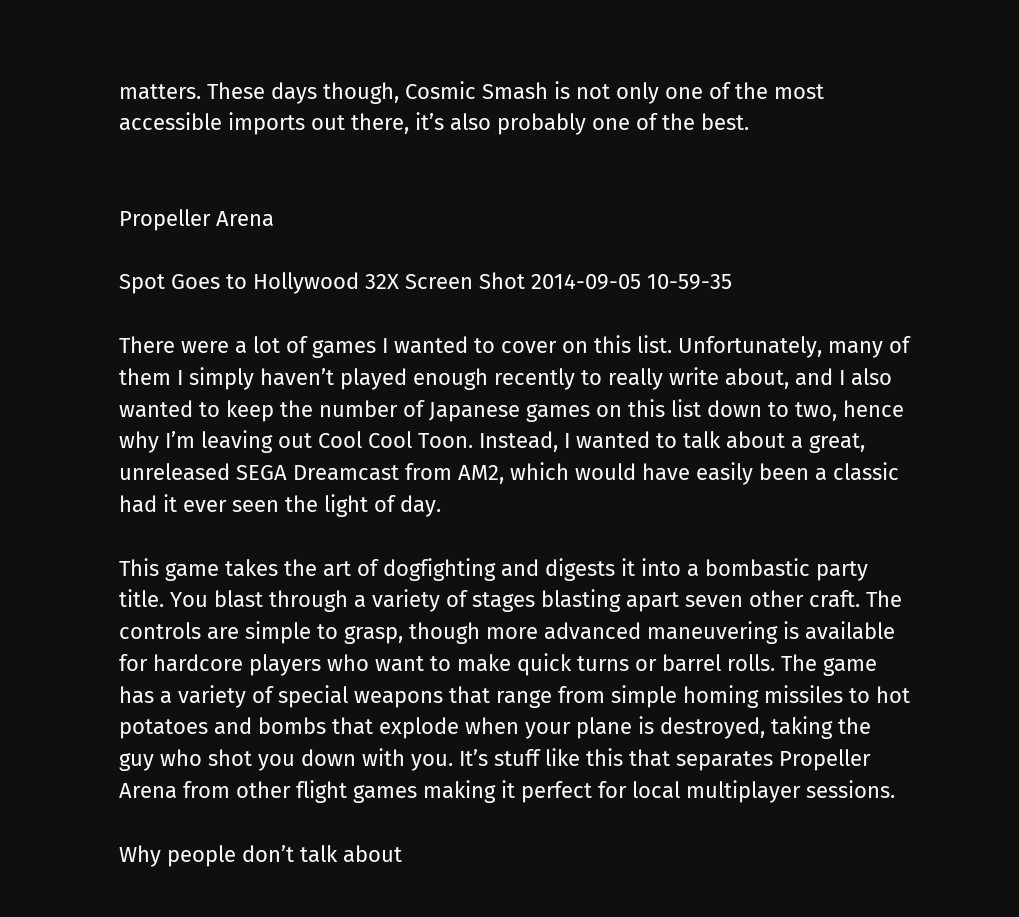matters. These days though, Cosmic Smash is not only one of the most accessible imports out there, it’s also probably one of the best.


Propeller Arena

Spot Goes to Hollywood 32X Screen Shot 2014-09-05 10-59-35

There were a lot of games I wanted to cover on this list. Unfortunately, many of them I simply haven’t played enough recently to really write about, and I also wanted to keep the number of Japanese games on this list down to two, hence why I’m leaving out Cool Cool Toon. Instead, I wanted to talk about a great, unreleased SEGA Dreamcast from AM2, which would have easily been a classic had it ever seen the light of day.

This game takes the art of dogfighting and digests it into a bombastic party title. You blast through a variety of stages blasting apart seven other craft. The controls are simple to grasp, though more advanced maneuvering is available for hardcore players who want to make quick turns or barrel rolls. The game has a variety of special weapons that range from simple homing missiles to hot potatoes and bombs that explode when your plane is destroyed, taking the guy who shot you down with you. It’s stuff like this that separates Propeller Arena from other flight games making it perfect for local multiplayer sessions.

Why people don’t talk about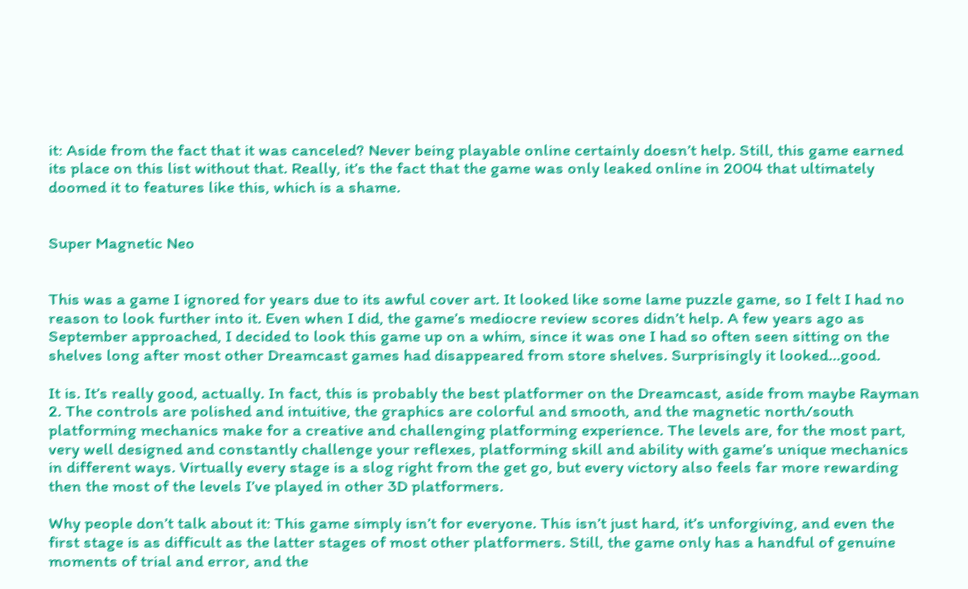it: Aside from the fact that it was canceled? Never being playable online certainly doesn’t help. Still, this game earned its place on this list without that. Really, it’s the fact that the game was only leaked online in 2004 that ultimately doomed it to features like this, which is a shame.


Super Magnetic Neo


This was a game I ignored for years due to its awful cover art. It looked like some lame puzzle game, so I felt I had no reason to look further into it. Even when I did, the game’s mediocre review scores didn’t help. A few years ago as September approached, I decided to look this game up on a whim, since it was one I had so often seen sitting on the shelves long after most other Dreamcast games had disappeared from store shelves. Surprisingly it looked…good.

It is. It’s really good, actually. In fact, this is probably the best platformer on the Dreamcast, aside from maybe Rayman 2. The controls are polished and intuitive, the graphics are colorful and smooth, and the magnetic north/south platforming mechanics make for a creative and challenging platforming experience. The levels are, for the most part, very well designed and constantly challenge your reflexes, platforming skill and ability with game’s unique mechanics in different ways. Virtually every stage is a slog right from the get go, but every victory also feels far more rewarding then the most of the levels I’ve played in other 3D platformers.

Why people don’t talk about it: This game simply isn’t for everyone. This isn’t just hard, it’s unforgiving, and even the first stage is as difficult as the latter stages of most other platformers. Still, the game only has a handful of genuine moments of trial and error, and the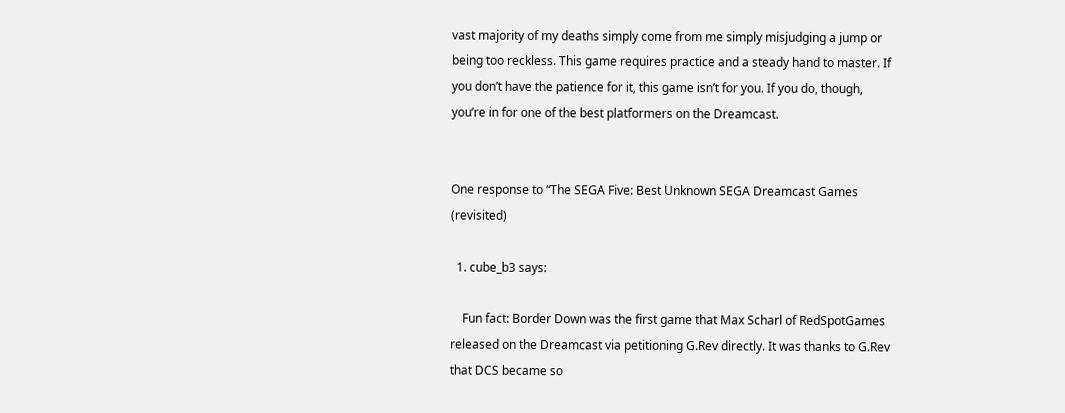vast majority of my deaths simply come from me simply misjudging a jump or being too reckless. This game requires practice and a steady hand to master. If you don’t have the patience for it, this game isn’t for you. If you do, though, you’re in for one of the best platformers on the Dreamcast.


One response to “The SEGA Five: Best Unknown SEGA Dreamcast Games (revisited)

  1. cube_b3 says:

    Fun fact: Border Down was the first game that Max Scharl of RedSpotGames released on the Dreamcast via petitioning G.Rev directly. It was thanks to G.Rev that DCS became so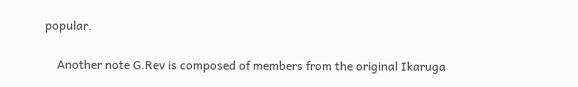popular.

    Another note G.Rev is composed of members from the original Ikaruga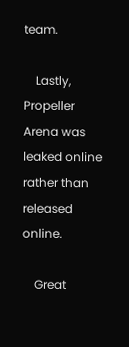team.

    Lastly, Propeller Arena was leaked online rather than released online.

    Great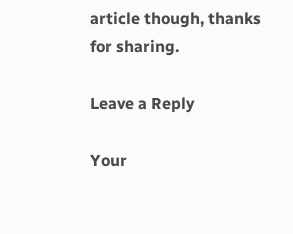article though, thanks for sharing.

Leave a Reply

Your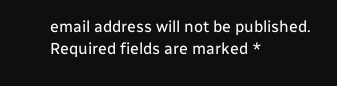email address will not be published. Required fields are marked *